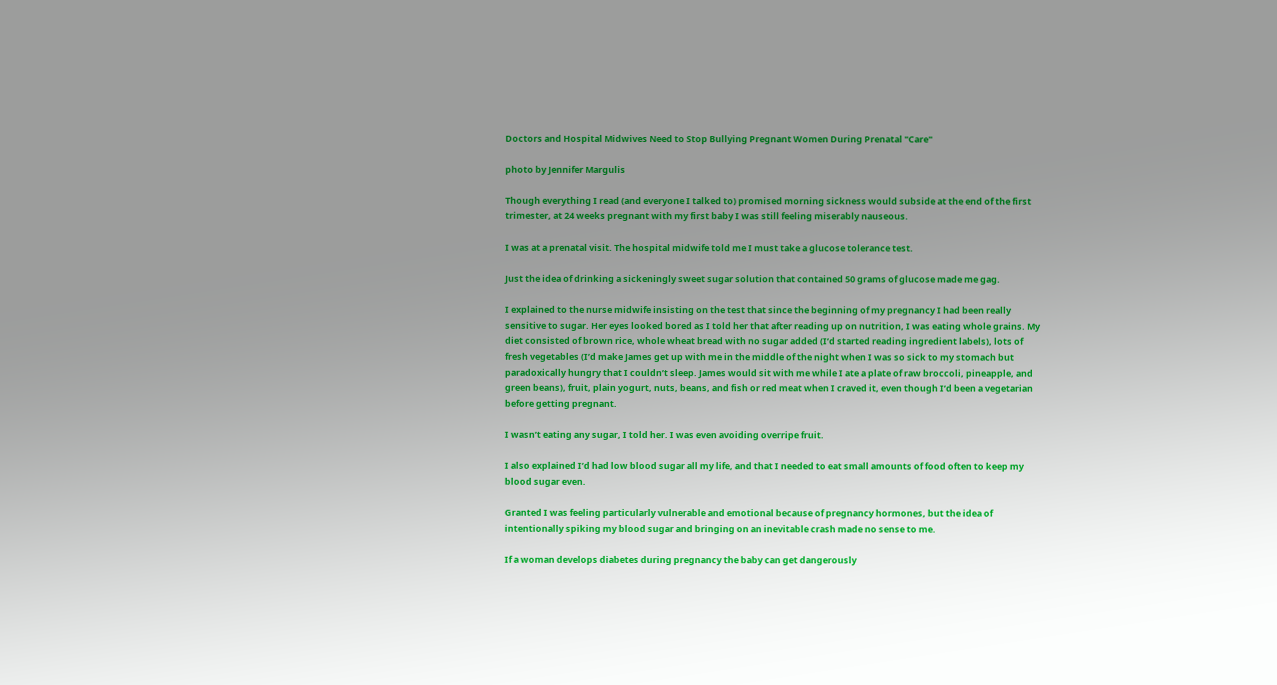Doctors and Hospital Midwives Need to Stop Bullying Pregnant Women During Prenatal "Care"

photo by Jennifer Margulis

Though everything I read (and everyone I talked to) promised morning sickness would subside at the end of the first trimester, at 24 weeks pregnant with my first baby I was still feeling miserably nauseous.

I was at a prenatal visit. The hospital midwife told me I must take a glucose tolerance test.

Just the idea of drinking a sickeningly sweet sugar solution that contained 50 grams of glucose made me gag.

I explained to the nurse midwife insisting on the test that since the beginning of my pregnancy I had been really sensitive to sugar. Her eyes looked bored as I told her that after reading up on nutrition, I was eating whole grains. My diet consisted of brown rice, whole wheat bread with no sugar added (I’d started reading ingredient labels), lots of fresh vegetables (I’d make James get up with me in the middle of the night when I was so sick to my stomach but paradoxically hungry that I couldn’t sleep. James would sit with me while I ate a plate of raw broccoli, pineapple, and green beans), fruit, plain yogurt, nuts, beans, and fish or red meat when I craved it, even though I’d been a vegetarian before getting pregnant.

I wasn’t eating any sugar, I told her. I was even avoiding overripe fruit.

I also explained I’d had low blood sugar all my life, and that I needed to eat small amounts of food often to keep my blood sugar even.

Granted I was feeling particularly vulnerable and emotional because of pregnancy hormones, but the idea of intentionally spiking my blood sugar and bringing on an inevitable crash made no sense to me.

If a woman develops diabetes during pregnancy the baby can get dangerously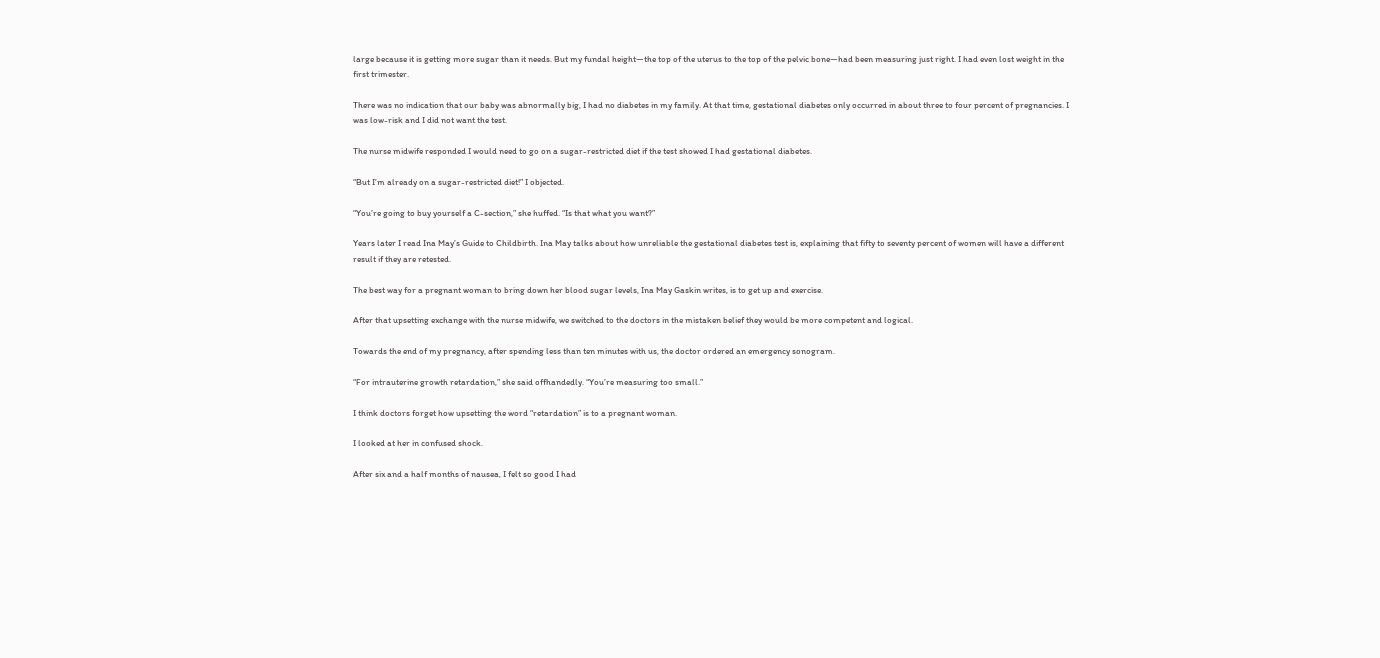large because it is getting more sugar than it needs. But my fundal height—the top of the uterus to the top of the pelvic bone—had been measuring just right. I had even lost weight in the first trimester.

There was no indication that our baby was abnormally big, I had no diabetes in my family. At that time, gestational diabetes only occurred in about three to four percent of pregnancies. I was low-risk and I did not want the test.

The nurse midwife responded I would need to go on a sugar-restricted diet if the test showed I had gestational diabetes.

“But I’m already on a sugar-restricted diet!” I objected.

“You’re going to buy yourself a C-section,” she huffed. “Is that what you want?”

Years later I read Ina May’s Guide to Childbirth. Ina May talks about how unreliable the gestational diabetes test is, explaining that fifty to seventy percent of women will have a different result if they are retested.

The best way for a pregnant woman to bring down her blood sugar levels, Ina May Gaskin writes, is to get up and exercise.

After that upsetting exchange with the nurse midwife, we switched to the doctors in the mistaken belief they would be more competent and logical.

Towards the end of my pregnancy, after spending less than ten minutes with us, the doctor ordered an emergency sonogram.

“For intrauterine growth retardation,” she said offhandedly. “You’re measuring too small.”

I think doctors forget how upsetting the word “retardation” is to a pregnant woman.

I looked at her in confused shock.

After six and a half months of nausea, I felt so good I had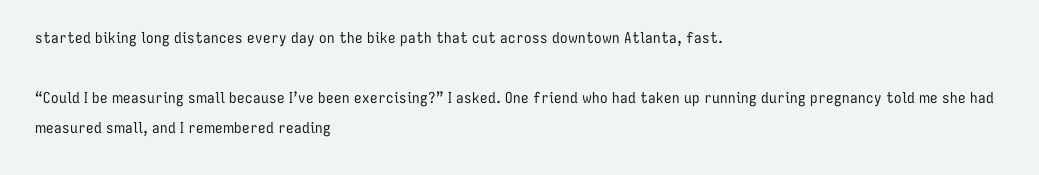started biking long distances every day on the bike path that cut across downtown Atlanta, fast.

“Could I be measuring small because I’ve been exercising?” I asked. One friend who had taken up running during pregnancy told me she had measured small, and I remembered reading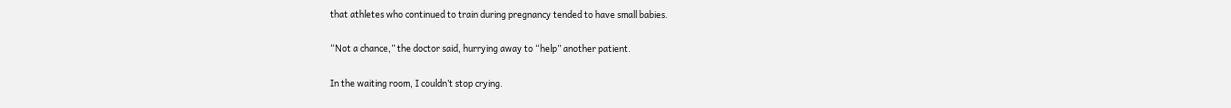that athletes who continued to train during pregnancy tended to have small babies.

“Not a chance,” the doctor said, hurrying away to “help” another patient.

In the waiting room, I couldn’t stop crying.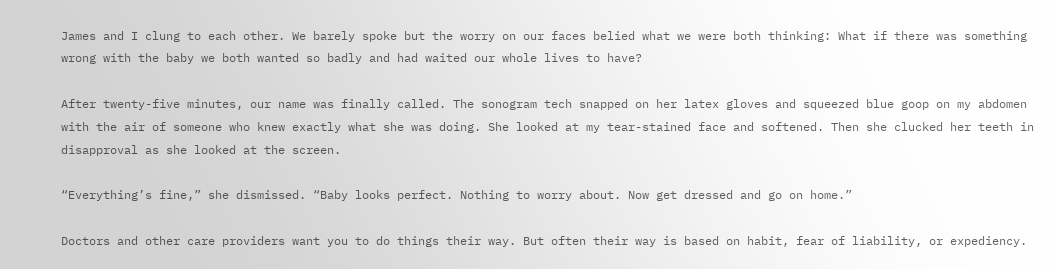James and I clung to each other. We barely spoke but the worry on our faces belied what we were both thinking: What if there was something wrong with the baby we both wanted so badly and had waited our whole lives to have?

After twenty-five minutes, our name was finally called. The sonogram tech snapped on her latex gloves and squeezed blue goop on my abdomen with the air of someone who knew exactly what she was doing. She looked at my tear-stained face and softened. Then she clucked her teeth in disapproval as she looked at the screen.

“Everything’s fine,” she dismissed. “Baby looks perfect. Nothing to worry about. Now get dressed and go on home.”

Doctors and other care providers want you to do things their way. But often their way is based on habit, fear of liability, or expediency.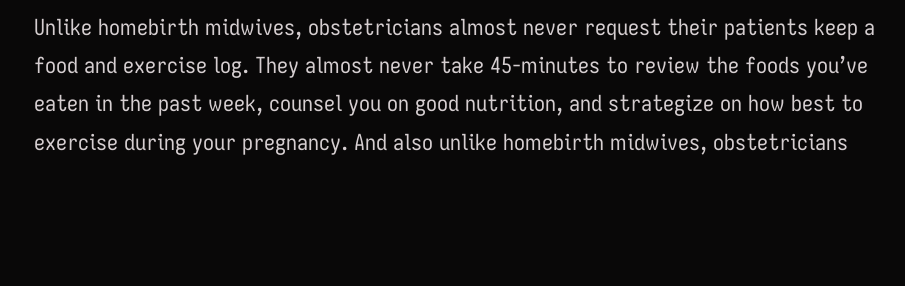Unlike homebirth midwives, obstetricians almost never request their patients keep a food and exercise log. They almost never take 45-minutes to review the foods you’ve eaten in the past week, counsel you on good nutrition, and strategize on how best to exercise during your pregnancy. And also unlike homebirth midwives, obstetricians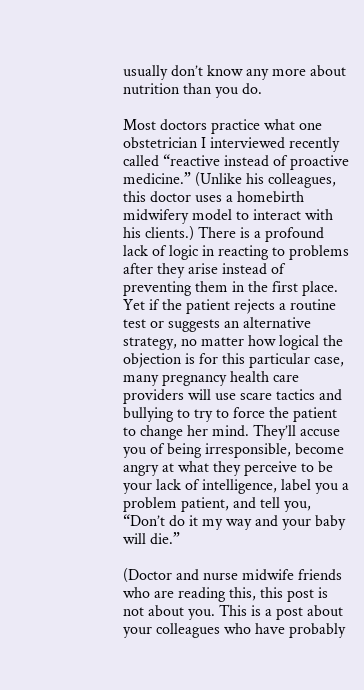usually don’t know any more about nutrition than you do.

Most doctors practice what one obstetrician I interviewed recently called “reactive instead of proactive medicine.” (Unlike his colleagues, this doctor uses a homebirth midwifery model to interact with his clients.) There is a profound lack of logic in reacting to problems after they arise instead of preventing them in the first place. Yet if the patient rejects a routine test or suggests an alternative strategy, no matter how logical the objection is for this particular case, many pregnancy health care providers will use scare tactics and bullying to try to force the patient to change her mind. They’ll accuse you of being irresponsible, become angry at what they perceive to be your lack of intelligence, label you a problem patient, and tell you, “Don’t do it my way and your baby will die.”

(Doctor and nurse midwife friends who are reading this, this post is not about you. This is a post about your colleagues who have probably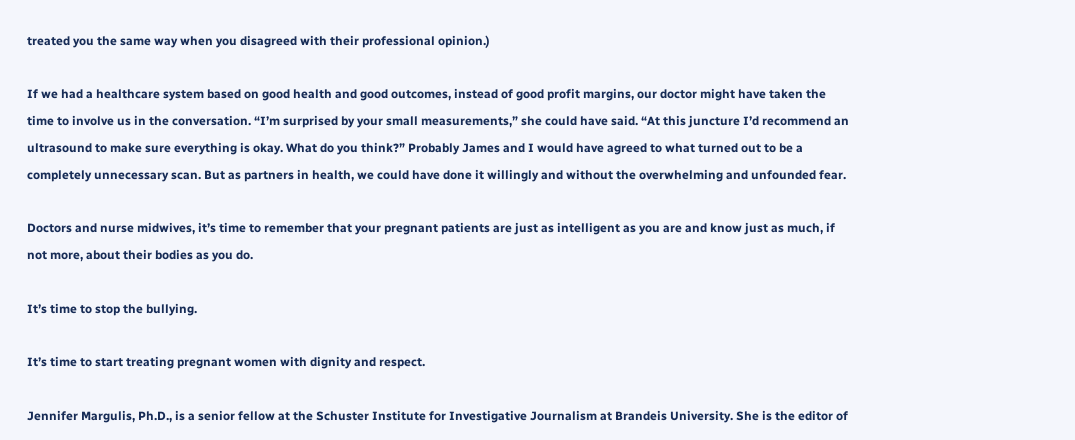treated you the same way when you disagreed with their professional opinion.)

If we had a healthcare system based on good health and good outcomes, instead of good profit margins, our doctor might have taken the time to involve us in the conversation. “I’m surprised by your small measurements,” she could have said. “At this juncture I’d recommend an ultrasound to make sure everything is okay. What do you think?” Probably James and I would have agreed to what turned out to be a completely unnecessary scan. But as partners in health, we could have done it willingly and without the overwhelming and unfounded fear.

Doctors and nurse midwives, it’s time to remember that your pregnant patients are just as intelligent as you are and know just as much, if not more, about their bodies as you do.

It’s time to stop the bullying.

It’s time to start treating pregnant women with dignity and respect.

Jennifer Margulis, Ph.D., is a senior fellow at the Schuster Institute for Investigative Journalism at Brandeis University. She is the editor of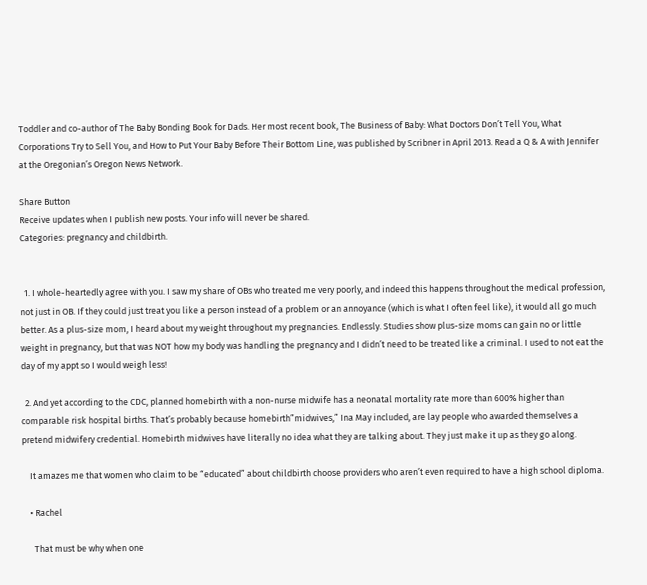Toddler and co-author of The Baby Bonding Book for Dads. Her most recent book, The Business of Baby: What Doctors Don’t Tell You, What Corporations Try to Sell You, and How to Put Your Baby Before Their Bottom Line, was published by Scribner in April 2013. Read a Q & A with Jennifer at the Oregonian’s Oregon News Network.

Share Button
Receive updates when I publish new posts. Your info will never be shared.
Categories: pregnancy and childbirth.


  1. I whole-heartedly agree with you. I saw my share of OBs who treated me very poorly, and indeed this happens throughout the medical profession, not just in OB. If they could just treat you like a person instead of a problem or an annoyance (which is what I often feel like), it would all go much better. As a plus-size mom, I heard about my weight throughout my pregnancies. Endlessly. Studies show plus-size moms can gain no or little weight in pregnancy, but that was NOT how my body was handling the pregnancy and I didn’t need to be treated like a criminal. I used to not eat the day of my appt so I would weigh less!

  2. And yet according to the CDC, planned homebirth with a non-nurse midwife has a neonatal mortality rate more than 600% higher than comparable risk hospital births. That’s probably because homebirth”midwives,” Ina May included, are lay people who awarded themselves a pretend midwifery credential. Homebirth midwives have literally no idea what they are talking about. They just make it up as they go along.

    It amazes me that women who claim to be “educated” about childbirth choose providers who aren’t even required to have a high school diploma.

    • Rachel

      That must be why when one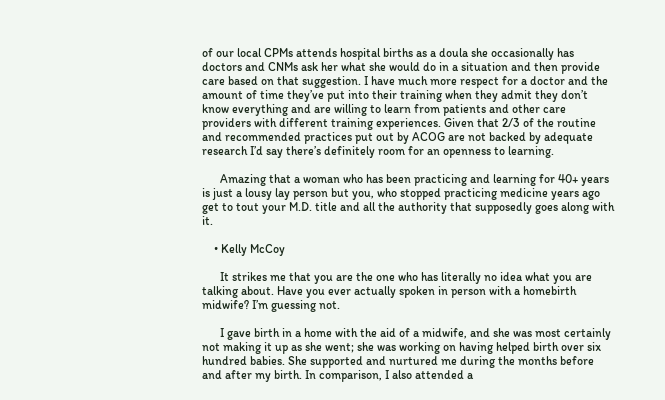of our local CPMs attends hospital births as a doula she occasionally has doctors and CNMs ask her what she would do in a situation and then provide care based on that suggestion. I have much more respect for a doctor and the amount of time they’ve put into their training when they admit they don’t know everything and are willing to learn from patients and other care providers with different training experiences. Given that 2/3 of the routine and recommended practices put out by ACOG are not backed by adequate research I’d say there’s definitely room for an openness to learning.

      Amazing that a woman who has been practicing and learning for 40+ years is just a lousy lay person but you, who stopped practicing medicine years ago get to tout your M.D. title and all the authority that supposedly goes along with it.

    • Kelly McCoy

      It strikes me that you are the one who has literally no idea what you are talking about. Have you ever actually spoken in person with a homebirth midwife? I’m guessing not.

      I gave birth in a home with the aid of a midwife, and she was most certainly not making it up as she went; she was working on having helped birth over six hundred babies. She supported and nurtured me during the months before and after my birth. In comparison, I also attended a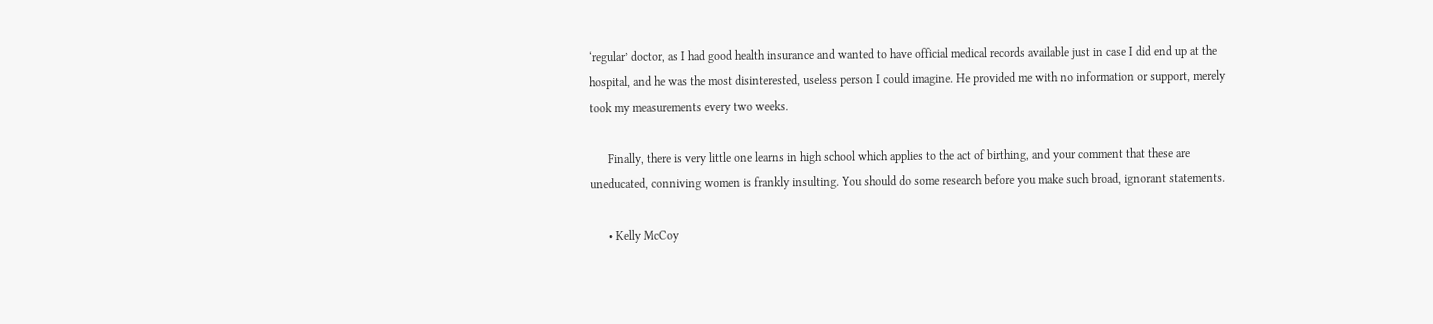‘regular’ doctor, as I had good health insurance and wanted to have official medical records available just in case I did end up at the hospital, and he was the most disinterested, useless person I could imagine. He provided me with no information or support, merely took my measurements every two weeks.

      Finally, there is very little one learns in high school which applies to the act of birthing, and your comment that these are uneducated, conniving women is frankly insulting. You should do some research before you make such broad, ignorant statements.

      • Kelly McCoy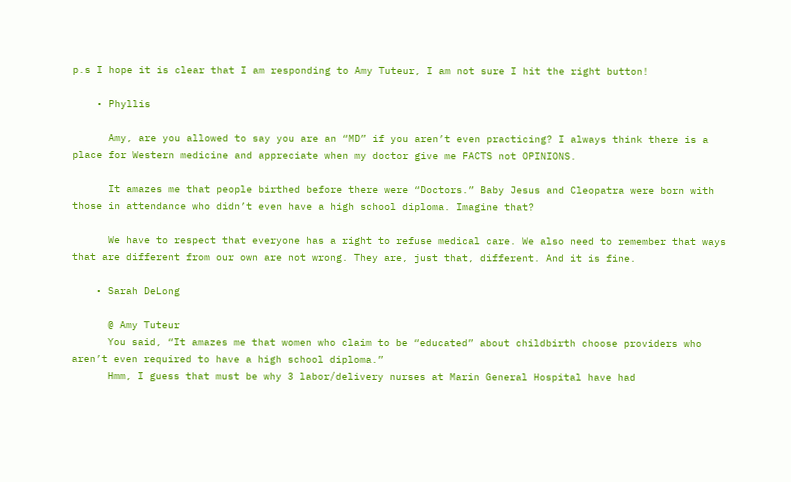p.s I hope it is clear that I am responding to Amy Tuteur, I am not sure I hit the right button!

    • Phyllis

      Amy, are you allowed to say you are an “MD” if you aren’t even practicing? I always think there is a place for Western medicine and appreciate when my doctor give me FACTS not OPINIONS.

      It amazes me that people birthed before there were “Doctors.” Baby Jesus and Cleopatra were born with those in attendance who didn’t even have a high school diploma. Imagine that?

      We have to respect that everyone has a right to refuse medical care. We also need to remember that ways that are different from our own are not wrong. They are, just that, different. And it is fine.

    • Sarah DeLong

      @ Amy Tuteur
      You said, “It amazes me that women who claim to be “educated” about childbirth choose providers who aren’t even required to have a high school diploma.”
      Hmm, I guess that must be why 3 labor/delivery nurses at Marin General Hospital have had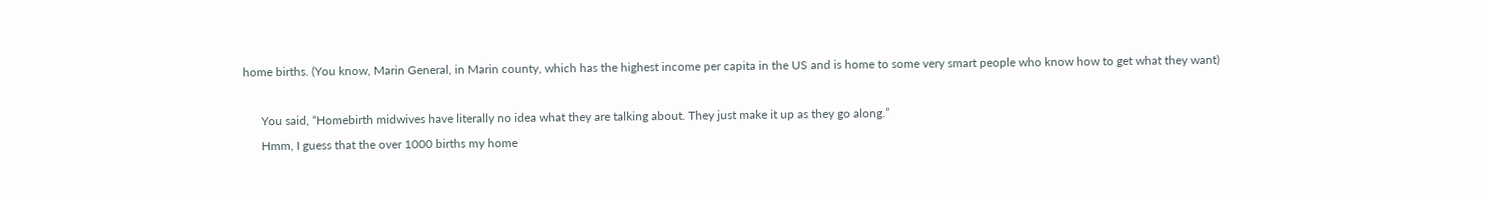home births. (You know, Marin General, in Marin county, which has the highest income per capita in the US and is home to some very smart people who know how to get what they want)

      You said, “Homebirth midwives have literally no idea what they are talking about. They just make it up as they go along.”
      Hmm, I guess that the over 1000 births my home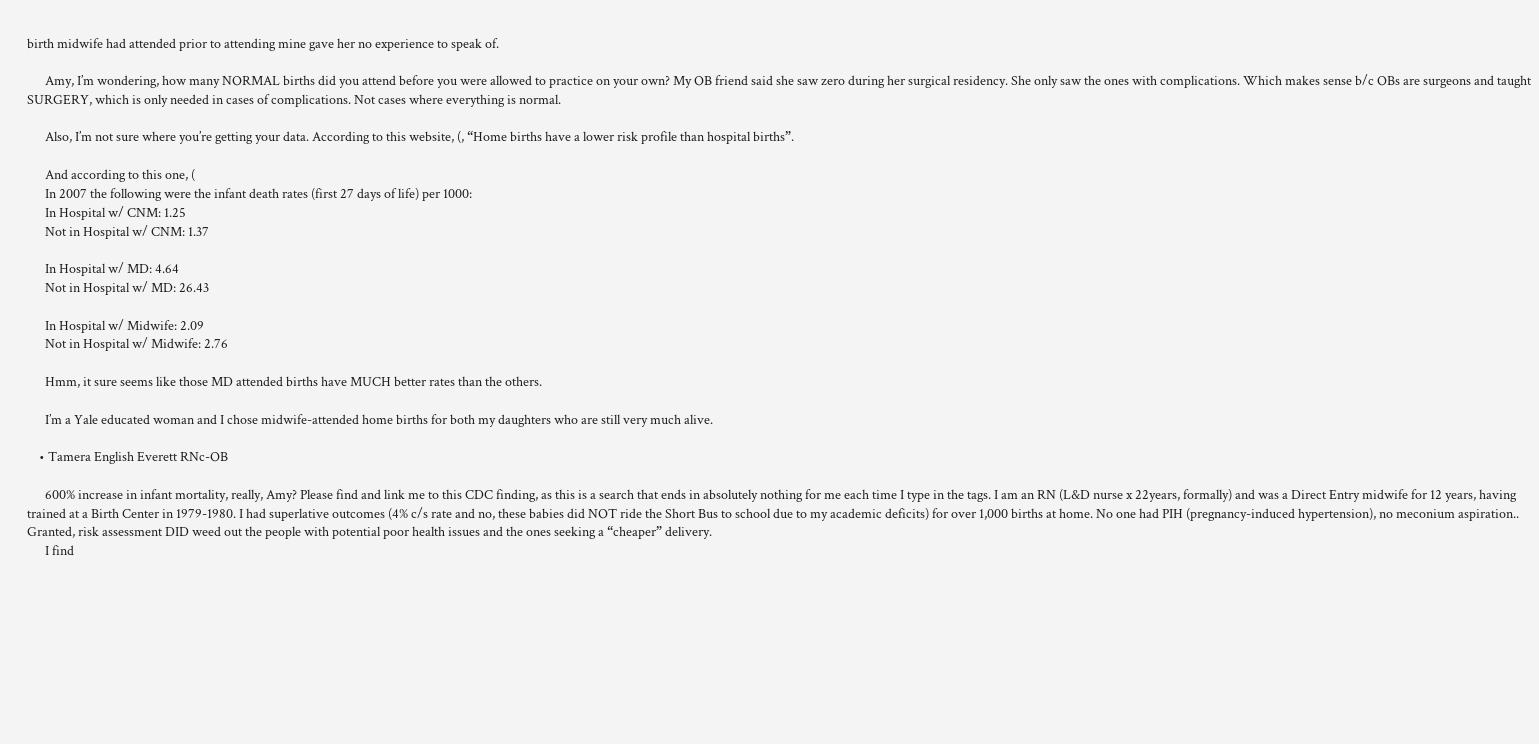birth midwife had attended prior to attending mine gave her no experience to speak of.

      Amy, I’m wondering, how many NORMAL births did you attend before you were allowed to practice on your own? My OB friend said she saw zero during her surgical residency. She only saw the ones with complications. Which makes sense b/c OBs are surgeons and taught SURGERY, which is only needed in cases of complications. Not cases where everything is normal.

      Also, I’m not sure where you’re getting your data. According to this website, (, “Home births have a lower risk profile than hospital births”.

      And according to this one, (
      In 2007 the following were the infant death rates (first 27 days of life) per 1000:
      In Hospital w/ CNM: 1.25
      Not in Hospital w/ CNM: 1.37

      In Hospital w/ MD: 4.64
      Not in Hospital w/ MD: 26.43

      In Hospital w/ Midwife: 2.09
      Not in Hospital w/ Midwife: 2.76

      Hmm, it sure seems like those MD attended births have MUCH better rates than the others.

      I’m a Yale educated woman and I chose midwife-attended home births for both my daughters who are still very much alive.

    • Tamera English Everett RNc-OB

      600% increase in infant mortality, really, Amy? Please find and link me to this CDC finding, as this is a search that ends in absolutely nothing for me each time I type in the tags. I am an RN (L&D nurse x 22years, formally) and was a Direct Entry midwife for 12 years, having trained at a Birth Center in 1979-1980. I had superlative outcomes (4% c/s rate and no, these babies did NOT ride the Short Bus to school due to my academic deficits) for over 1,000 births at home. No one had PIH (pregnancy-induced hypertension), no meconium aspiration.. Granted, risk assessment DID weed out the people with potential poor health issues and the ones seeking a “cheaper” delivery.
      I find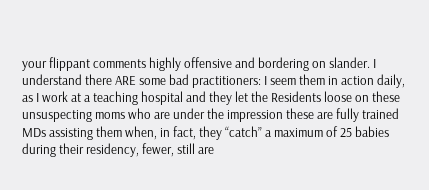your flippant comments highly offensive and bordering on slander. I understand there ARE some bad practitioners: I seem them in action daily, as I work at a teaching hospital and they let the Residents loose on these unsuspecting moms who are under the impression these are fully trained MDs assisting them when, in fact, they “catch” a maximum of 25 babies during their residency, fewer, still are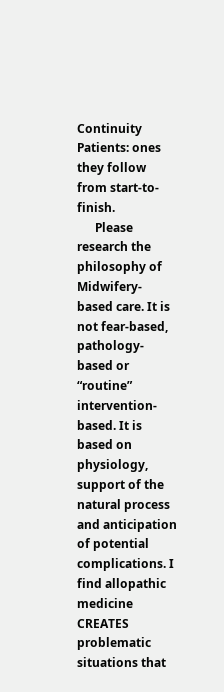Continuity Patients: ones they follow from start-to-finish.
      Please research the philosophy of Midwifery-based care. It is not fear-based, pathology-based or “routine” intervention-based. It is based on physiology, support of the natural process and anticipation of potential complications. I find allopathic medicine CREATES problematic situations that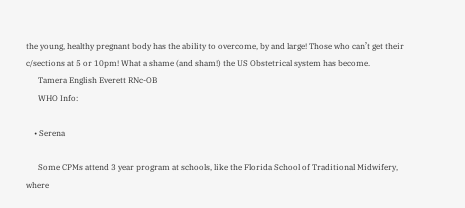the young, healthy pregnant body has the ability to overcome, by and large! Those who can’t get their c/sections at 5 or 10pm! What a shame (and sham!) the US Obstetrical system has become.
      Tamera English Everett RNc-OB
      WHO Info:

    • Serena

      Some CPMs attend 3 year program at schools, like the Florida School of Traditional Midwifery, where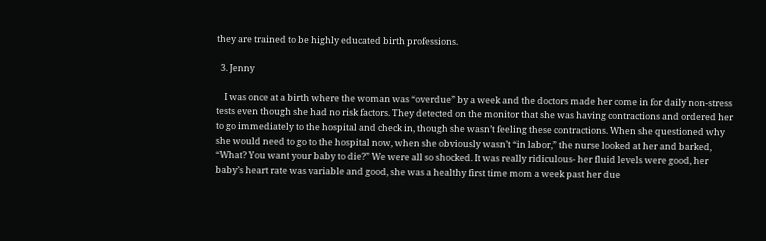they are trained to be highly educated birth professions.

  3. Jenny

    I was once at a birth where the woman was “overdue” by a week and the doctors made her come in for daily non-stress tests even though she had no risk factors. They detected on the monitor that she was having contractions and ordered her to go immediately to the hospital and check in, though she wasn’t feeling these contractions. When she questioned why she would need to go to the hospital now, when she obviously wasn’t “in labor,” the nurse looked at her and barked, “What? You want your baby to die?” We were all so shocked. It was really ridiculous- her fluid levels were good, her baby’s heart rate was variable and good, she was a healthy first time mom a week past her due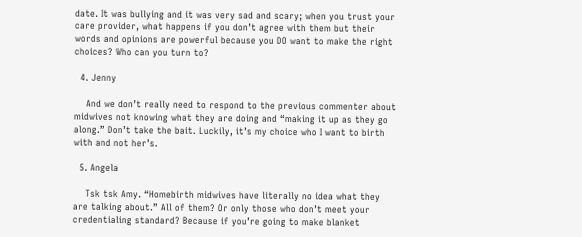date. It was bullying and it was very sad and scary; when you trust your care provider, what happens if you don’t agree with them but their words and opinions are powerful because you DO want to make the right choices? Who can you turn to?

  4. Jenny

    And we don’t really need to respond to the previous commenter about midwives not knowing what they are doing and “making it up as they go along.” Don’t take the bait. Luckily, it’s my choice who I want to birth with and not her’s.

  5. Angela

    Tsk tsk Amy. “Homebirth midwives have literally no idea what they are talking about.” All of them? Or only those who don’t meet your credentialing standard? Because if you’re going to make blanket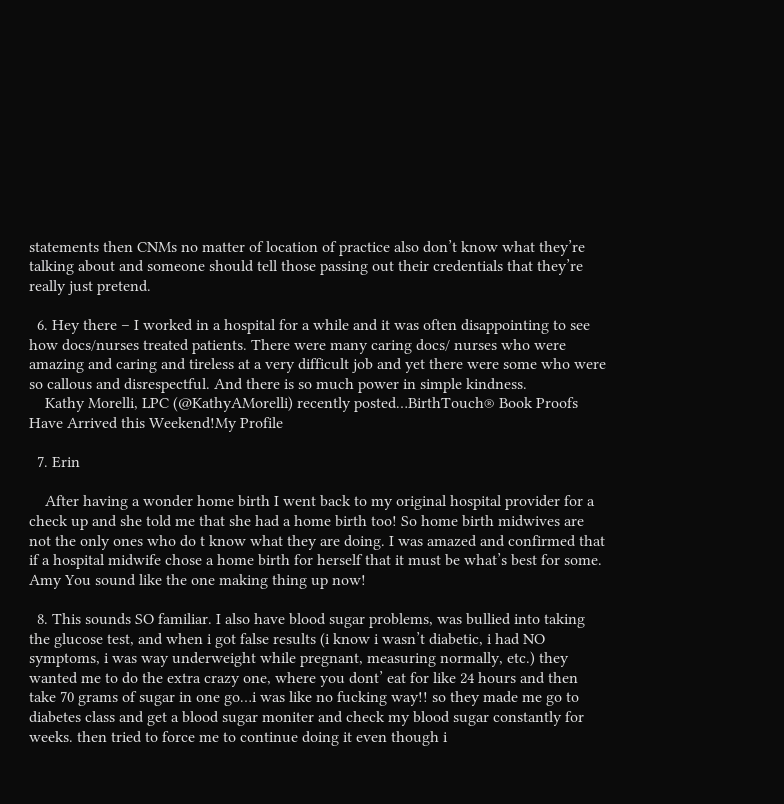statements then CNMs no matter of location of practice also don’t know what they’re talking about and someone should tell those passing out their credentials that they’re really just pretend.

  6. Hey there – I worked in a hospital for a while and it was often disappointing to see how docs/nurses treated patients. There were many caring docs/ nurses who were amazing and caring and tireless at a very difficult job and yet there were some who were so callous and disrespectful. And there is so much power in simple kindness.
    Kathy Morelli, LPC (@KathyAMorelli) recently posted…BirthTouch® Book Proofs Have Arrived this Weekend!My Profile

  7. Erin

    After having a wonder home birth I went back to my original hospital provider for a check up and she told me that she had a home birth too! So home birth midwives are not the only ones who do t know what they are doing. I was amazed and confirmed that if a hospital midwife chose a home birth for herself that it must be what’s best for some. Amy You sound like the one making thing up now!

  8. This sounds SO familiar. I also have blood sugar problems, was bullied into taking the glucose test, and when i got false results (i know i wasn’t diabetic, i had NO symptoms, i was way underweight while pregnant, measuring normally, etc.) they wanted me to do the extra crazy one, where you dont’ eat for like 24 hours and then take 70 grams of sugar in one go…i was like no fucking way!! so they made me go to diabetes class and get a blood sugar moniter and check my blood sugar constantly for weeks. then tried to force me to continue doing it even though i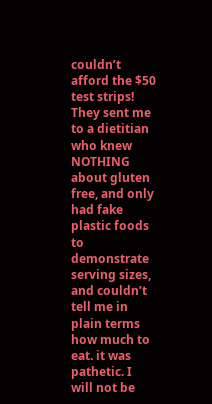couldn’t afford the $50 test strips! They sent me to a dietitian who knew NOTHING about gluten free, and only had fake plastic foods to demonstrate serving sizes, and couldn’t tell me in plain terms how much to eat. it was pathetic. I will not be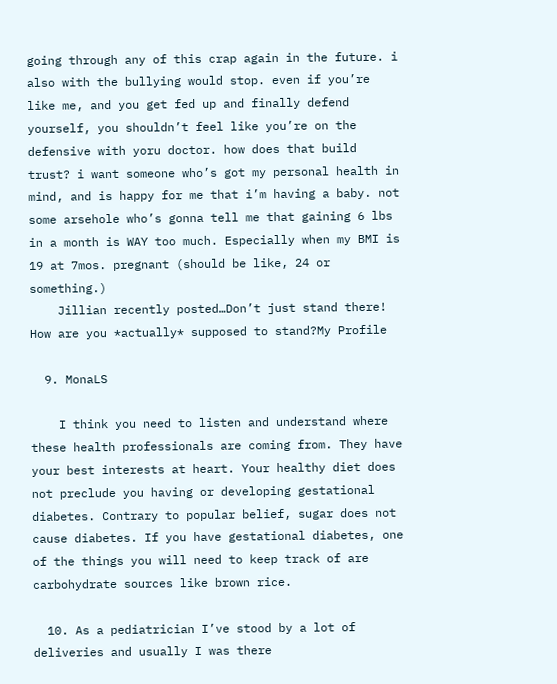going through any of this crap again in the future. i also with the bullying would stop. even if you’re like me, and you get fed up and finally defend yourself, you shouldn’t feel like you’re on the defensive with yoru doctor. how does that build trust? i want someone who’s got my personal health in mind, and is happy for me that i’m having a baby. not some arsehole who’s gonna tell me that gaining 6 lbs in a month is WAY too much. Especially when my BMI is 19 at 7mos. pregnant (should be like, 24 or something.)
    Jillian recently posted…Don’t just stand there! How are you *actually* supposed to stand?My Profile

  9. MonaLS

    I think you need to listen and understand where these health professionals are coming from. They have your best interests at heart. Your healthy diet does not preclude you having or developing gestational diabetes. Contrary to popular belief, sugar does not cause diabetes. If you have gestational diabetes, one of the things you will need to keep track of are carbohydrate sources like brown rice.

  10. As a pediatrician I’ve stood by a lot of deliveries and usually I was there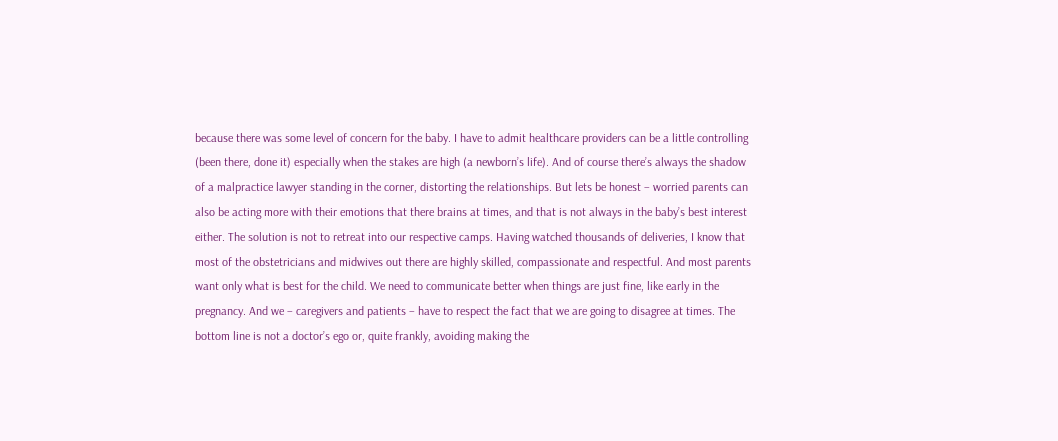because there was some level of concern for the baby. I have to admit healthcare providers can be a little controlling (been there, done it) especially when the stakes are high (a newborn’s life). And of course there’s always the shadow of a malpractice lawyer standing in the corner, distorting the relationships. But lets be honest – worried parents can also be acting more with their emotions that there brains at times, and that is not always in the baby’s best interest either. The solution is not to retreat into our respective camps. Having watched thousands of deliveries, I know that most of the obstetricians and midwives out there are highly skilled, compassionate and respectful. And most parents want only what is best for the child. We need to communicate better when things are just fine, like early in the pregnancy. And we – caregivers and patients – have to respect the fact that we are going to disagree at times. The bottom line is not a doctor’s ego or, quite frankly, avoiding making the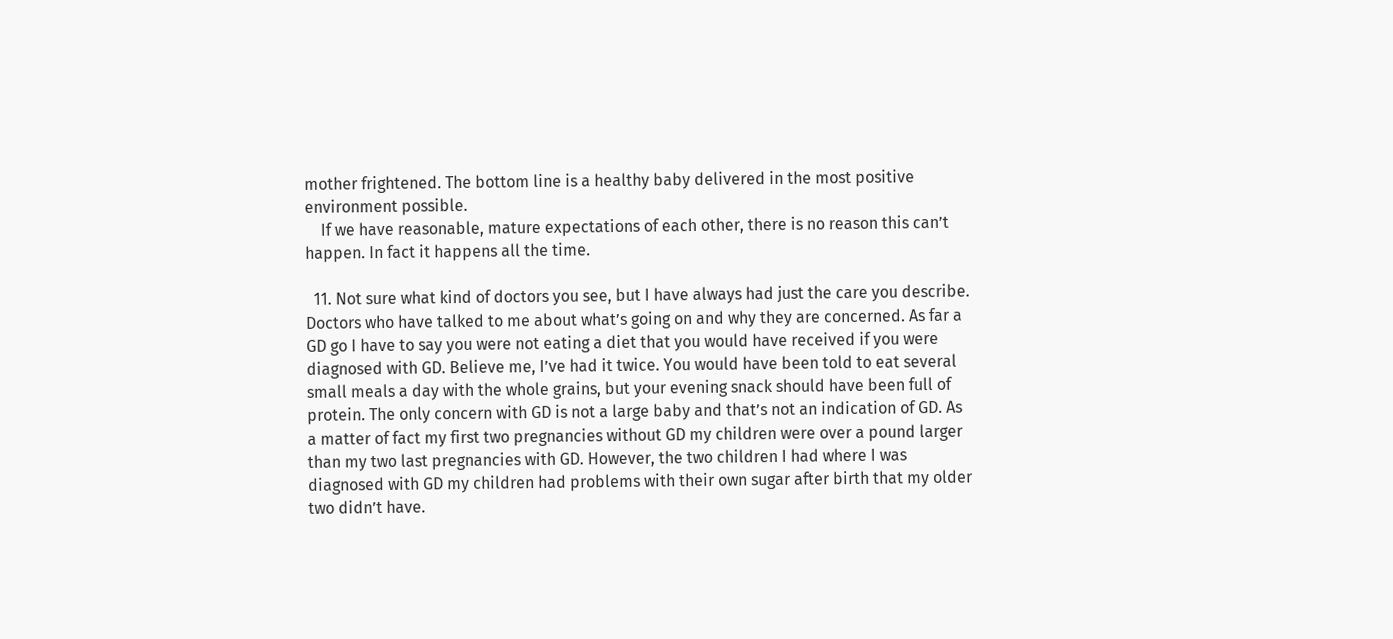mother frightened. The bottom line is a healthy baby delivered in the most positive environment possible.
    If we have reasonable, mature expectations of each other, there is no reason this can’t happen. In fact it happens all the time.

  11. Not sure what kind of doctors you see, but I have always had just the care you describe. Doctors who have talked to me about what’s going on and why they are concerned. As far a GD go I have to say you were not eating a diet that you would have received if you were diagnosed with GD. Believe me, I’ve had it twice. You would have been told to eat several small meals a day with the whole grains, but your evening snack should have been full of protein. The only concern with GD is not a large baby and that’s not an indication of GD. As a matter of fact my first two pregnancies without GD my children were over a pound larger than my two last pregnancies with GD. However, the two children I had where I was diagnosed with GD my children had problems with their own sugar after birth that my older two didn’t have.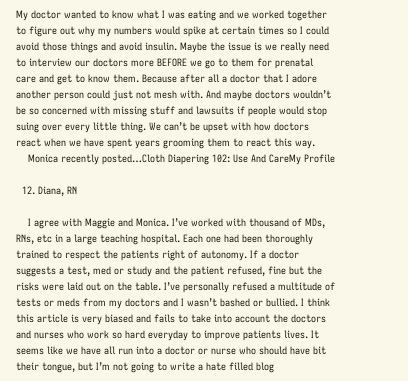My doctor wanted to know what I was eating and we worked together to figure out why my numbers would spike at certain times so I could avoid those things and avoid insulin. Maybe the issue is we really need to interview our doctors more BEFORE we go to them for prenatal care and get to know them. Because after all a doctor that I adore another person could just not mesh with. And maybe doctors wouldn’t be so concerned with missing stuff and lawsuits if people would stop suing over every little thing. We can’t be upset with how doctors react when we have spent years grooming them to react this way.
    Monica recently posted…Cloth Diapering 102: Use And CareMy Profile

  12. Diana, RN

    I agree with Maggie and Monica. I’ve worked with thousand of MDs, RNs, etc in a large teaching hospital. Each one had been thoroughly trained to respect the patients right of autonomy. If a doctor suggests a test, med or study and the patient refused, fine but the risks were laid out on the table. I’ve personally refused a multitude of tests or meds from my doctors and I wasn’t bashed or bullied. I think this article is very biased and fails to take into account the doctors and nurses who work so hard everyday to improve patients lives. It seems like we have all run into a doctor or nurse who should have bit their tongue, but I’m not going to write a hate filled blog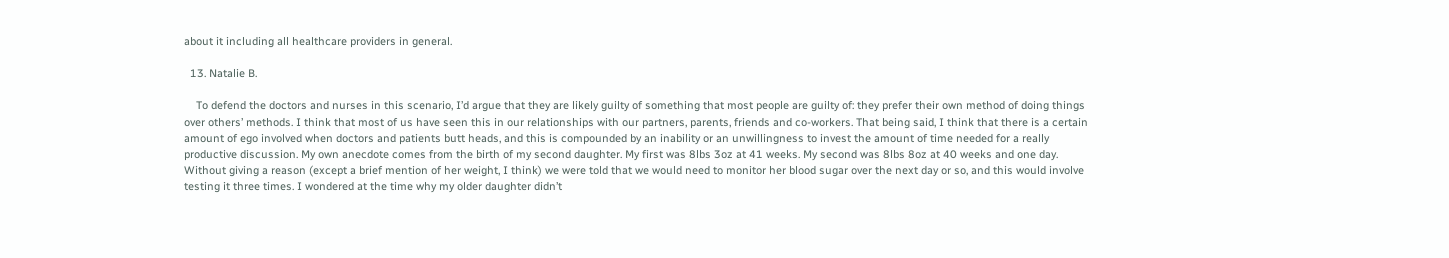about it including all healthcare providers in general.

  13. Natalie B.

    To defend the doctors and nurses in this scenario, I’d argue that they are likely guilty of something that most people are guilty of: they prefer their own method of doing things over others’ methods. I think that most of us have seen this in our relationships with our partners, parents, friends and co-workers. That being said, I think that there is a certain amount of ego involved when doctors and patients butt heads, and this is compounded by an inability or an unwillingness to invest the amount of time needed for a really productive discussion. My own anecdote comes from the birth of my second daughter. My first was 8lbs 3oz at 41 weeks. My second was 8lbs 8oz at 40 weeks and one day. Without giving a reason (except a brief mention of her weight, I think) we were told that we would need to monitor her blood sugar over the next day or so, and this would involve testing it three times. I wondered at the time why my older daughter didn’t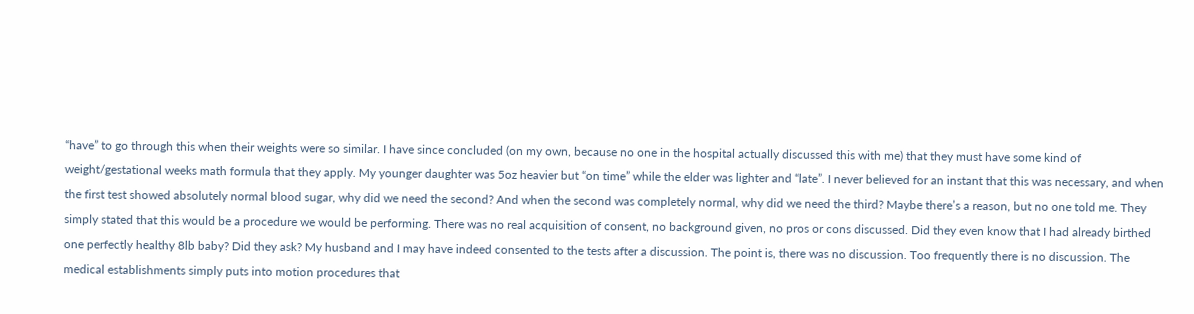“have” to go through this when their weights were so similar. I have since concluded (on my own, because no one in the hospital actually discussed this with me) that they must have some kind of weight/gestational weeks math formula that they apply. My younger daughter was 5oz heavier but “on time” while the elder was lighter and “late”. I never believed for an instant that this was necessary, and when the first test showed absolutely normal blood sugar, why did we need the second? And when the second was completely normal, why did we need the third? Maybe there’s a reason, but no one told me. They simply stated that this would be a procedure we would be performing. There was no real acquisition of consent, no background given, no pros or cons discussed. Did they even know that I had already birthed one perfectly healthy 8lb baby? Did they ask? My husband and I may have indeed consented to the tests after a discussion. The point is, there was no discussion. Too frequently there is no discussion. The medical establishments simply puts into motion procedures that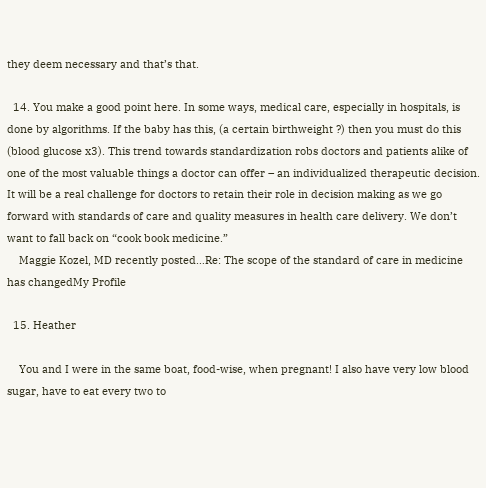they deem necessary and that’s that.

  14. You make a good point here. In some ways, medical care, especially in hospitals, is done by algorithms. If the baby has this, (a certain birthweight ?) then you must do this (blood glucose x3). This trend towards standardization robs doctors and patients alike of one of the most valuable things a doctor can offer – an individualized therapeutic decision. It will be a real challenge for doctors to retain their role in decision making as we go forward with standards of care and quality measures in health care delivery. We don’t want to fall back on “cook book medicine.”
    Maggie Kozel, MD recently posted…Re: The scope of the standard of care in medicine has changedMy Profile

  15. Heather

    You and I were in the same boat, food-wise, when pregnant! I also have very low blood sugar, have to eat every two to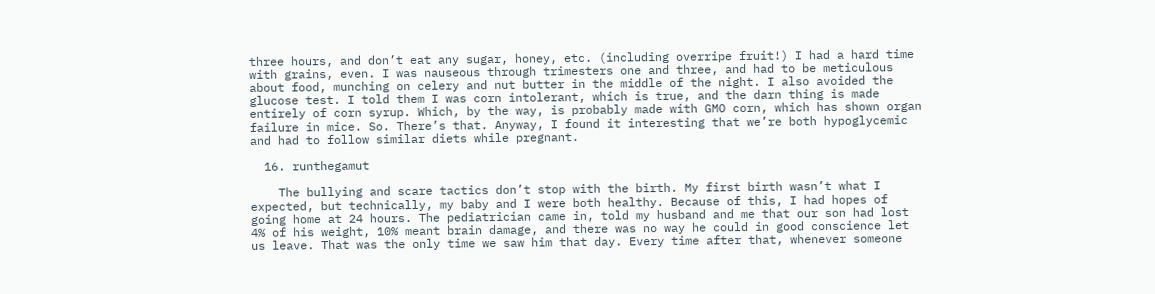three hours, and don’t eat any sugar, honey, etc. (including overripe fruit!) I had a hard time with grains, even. I was nauseous through trimesters one and three, and had to be meticulous about food, munching on celery and nut butter in the middle of the night. I also avoided the glucose test. I told them I was corn intolerant, which is true, and the darn thing is made entirely of corn syrup. Which, by the way, is probably made with GMO corn, which has shown organ failure in mice. So. There’s that. Anyway, I found it interesting that we’re both hypoglycemic and had to follow similar diets while pregnant.

  16. runthegamut

    The bullying and scare tactics don’t stop with the birth. My first birth wasn’t what I expected, but technically, my baby and I were both healthy. Because of this, I had hopes of going home at 24 hours. The pediatrician came in, told my husband and me that our son had lost 4% of his weight, 10% meant brain damage, and there was no way he could in good conscience let us leave. That was the only time we saw him that day. Every time after that, whenever someone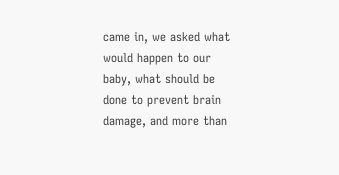came in, we asked what would happen to our baby, what should be done to prevent brain damage, and more than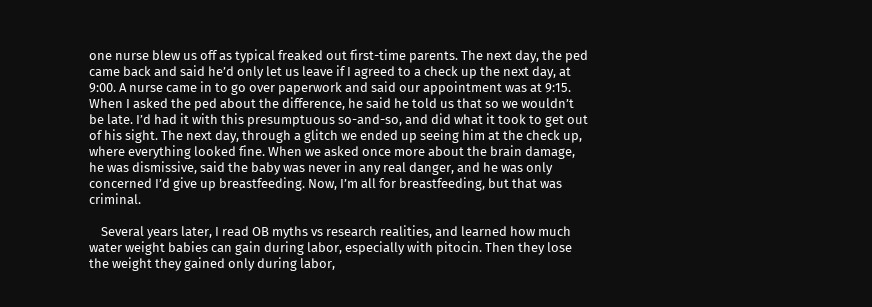one nurse blew us off as typical freaked out first-time parents. The next day, the ped came back and said he’d only let us leave if I agreed to a check up the next day, at 9:00. A nurse came in to go over paperwork and said our appointment was at 9:15. When I asked the ped about the difference, he said he told us that so we wouldn’t be late. I’d had it with this presumptuous so-and-so, and did what it took to get out of his sight. The next day, through a glitch we ended up seeing him at the check up, where everything looked fine. When we asked once more about the brain damage, he was dismissive, said the baby was never in any real danger, and he was only concerned I’d give up breastfeeding. Now, I’m all for breastfeeding, but that was criminal.

    Several years later, I read OB myths vs research realities, and learned how much water weight babies can gain during labor, especially with pitocin. Then they lose the weight they gained only during labor,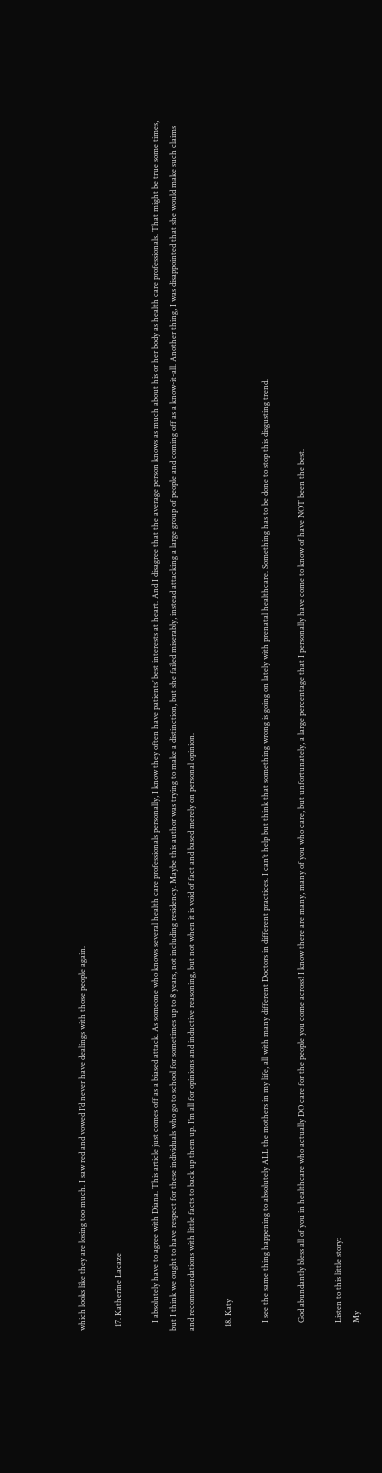which looks like they are losing too much. I saw red and vowed I’d never have dealings with those people again.

  17. Katherine Lacaze

    I absolutely have to agree with Diana. This article just comes off as a biased attack. As someone who knows several health care professionals personally, I know they often have patients’ best interests at heart. And I disagree that the average person knows as much about his or her body as health care professionals. That might be true some times, but I think we ought to have respect for these individuals who go to school for sometimes up to 8 years, not including residency. Maybe this author was trying to make a distinction, but she failed miserably, instead attacking a large group of people and coming off as a know-it-all. Another thing, I was disappointed that she would make such claims and recommendations with little facts to back up them up. I’m all for opinions and inductive reasoning, but not when it is void of fact and based merely on personal opinion.

  18. Katy

    I see the same thing happening to absolutely ALL the mothers in my life, all with many different Doctors in different practices. I can’t help but think that something wrong is going on lately with prenatal healthcare. Something has to be done to stop this disgusting trend.

    God abundantly bless all of you in healthcare who actually DO care for the people you come across! I know there are many, many of you who care, but unfortunately, a large percentage that I personally have come to know of have NOT been the best.

    Listen to this little story:
    My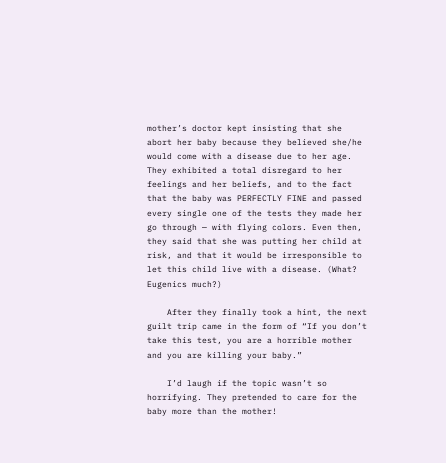mother’s doctor kept insisting that she abort her baby because they believed she/he would come with a disease due to her age. They exhibited a total disregard to her feelings and her beliefs, and to the fact that the baby was PERFECTLY FINE and passed every single one of the tests they made her go through — with flying colors. Even then, they said that she was putting her child at risk, and that it would be irresponsible to let this child live with a disease. (What? Eugenics much?)

    After they finally took a hint, the next guilt trip came in the form of “If you don’t take this test, you are a horrible mother and you are killing your baby.”

    I’d laugh if the topic wasn’t so horrifying. They pretended to care for the baby more than the mother!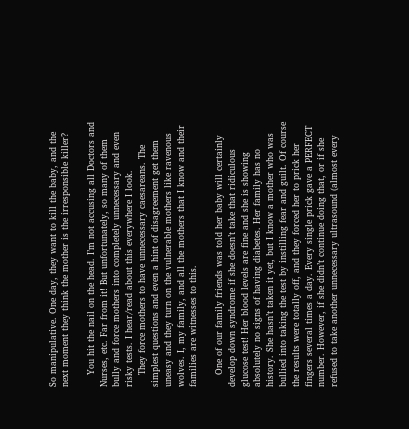So manipulative. One day, they want to kill the baby, and the next moment they think the mother is the irresponsible killer?

    You hit the nail on the head. I’m not accusing all Doctors and Nurses, etc. Far from it! But unfortunately, so many of them bully and force mothers into completely unnecessary and even risky tests. I hear/read about this everywhere I look.
    They force mothers to have unnecessary caesareans. The simplest questions and even a hint of disagreement get them uneasy and they turn on the vulnerable mothers like ravenous wolves. I, my family, and all the mothers that I know and their families are witnesses to this.

    One of our family friends was told her baby will certainly develop down syndrome if she doesn’t take that ridiculous glucose test! Her blood levels are fine and she is showing absolutely no signs of having diabetes. Her family has no history. She hasn’t taken it yet, but I know a mother who was bullied into taking the test by instilling fear and guilt. Of course the results were totally off, and they forced her to prick her fingers several times a day. Every single prick gave a PERFECT number. However, if she didn’t continue doing that, or if she refused to take another unnecessary ultrasound (almost every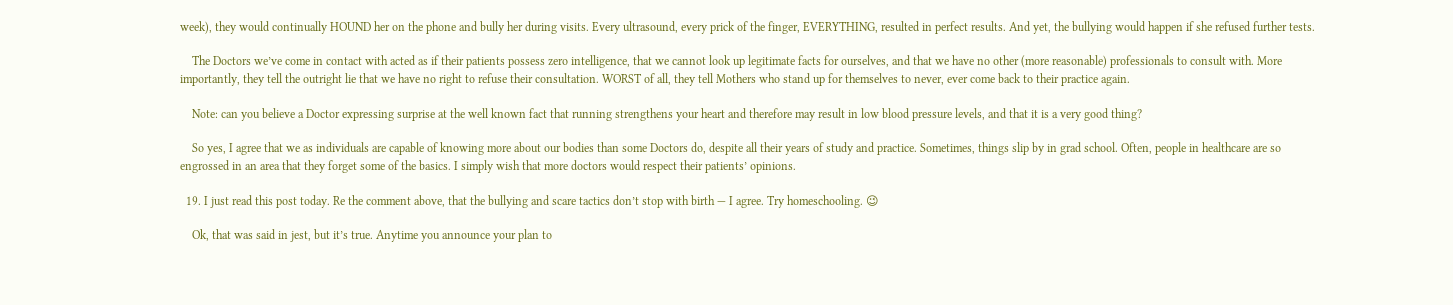week), they would continually HOUND her on the phone and bully her during visits. Every ultrasound, every prick of the finger, EVERYTHING, resulted in perfect results. And yet, the bullying would happen if she refused further tests.

    The Doctors we’ve come in contact with acted as if their patients possess zero intelligence, that we cannot look up legitimate facts for ourselves, and that we have no other (more reasonable) professionals to consult with. More importantly, they tell the outright lie that we have no right to refuse their consultation. WORST of all, they tell Mothers who stand up for themselves to never, ever come back to their practice again.

    Note: can you believe a Doctor expressing surprise at the well known fact that running strengthens your heart and therefore may result in low blood pressure levels, and that it is a very good thing?

    So yes, I agree that we as individuals are capable of knowing more about our bodies than some Doctors do, despite all their years of study and practice. Sometimes, things slip by in grad school. Often, people in healthcare are so engrossed in an area that they forget some of the basics. I simply wish that more doctors would respect their patients’ opinions.

  19. I just read this post today. Re the comment above, that the bullying and scare tactics don’t stop with birth — I agree. Try homeschooling. 😉

    Ok, that was said in jest, but it’s true. Anytime you announce your plan to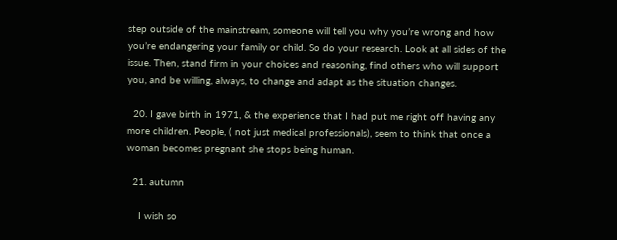step outside of the mainstream, someone will tell you why you’re wrong and how you’re endangering your family or child. So do your research. Look at all sides of the issue. Then, stand firm in your choices and reasoning, find others who will support you, and be willing, always, to change and adapt as the situation changes.

  20. I gave birth in 1971, & the experience that I had put me right off having any more children. People, ( not just medical professionals), seem to think that once a woman becomes pregnant she stops being human.

  21. autumn

    I wish so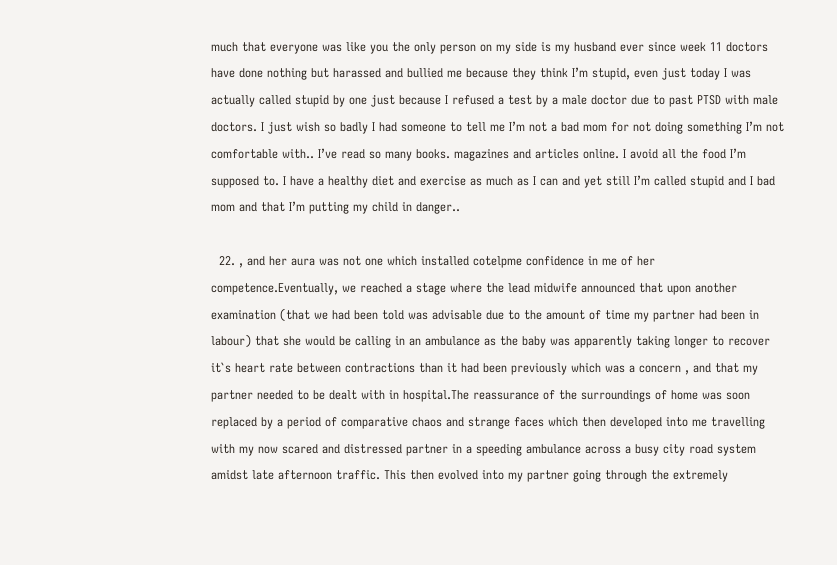much that everyone was like you the only person on my side is my husband ever since week 11 doctors have done nothing but harassed and bullied me because they think I’m stupid, even just today I was actually called stupid by one just because I refused a test by a male doctor due to past PTSD with male doctors. I just wish so badly I had someone to tell me I’m not a bad mom for not doing something I’m not comfortable with.. I’ve read so many books. magazines and articles online. I avoid all the food I’m supposed to. I have a healthy diet and exercise as much as I can and yet still I’m called stupid and I bad mom and that I’m putting my child in danger..

  22. , and her aura was not one which installed cotelpme confidence in me of her competence.Eventually, we reached a stage where the lead midwife announced that upon another examination (that we had been told was advisable due to the amount of time my partner had been in labour) that she would be calling in an ambulance as the baby was apparently taking longer to recover it`s heart rate between contractions than it had been previously which was a concern , and that my partner needed to be dealt with in hospital.The reassurance of the surroundings of home was soon replaced by a period of comparative chaos and strange faces which then developed into me travelling with my now scared and distressed partner in a speeding ambulance across a busy city road system amidst late afternoon traffic. This then evolved into my partner going through the extremely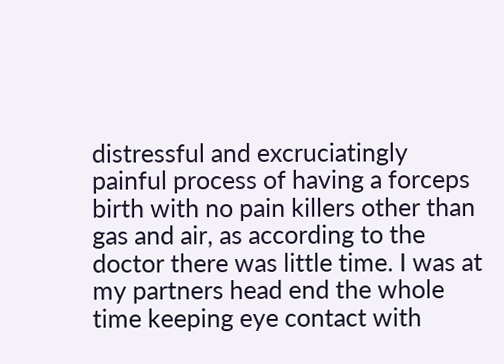distressful and excruciatingly painful process of having a forceps birth with no pain killers other than gas and air, as according to the doctor there was little time. I was at my partners head end the whole time keeping eye contact with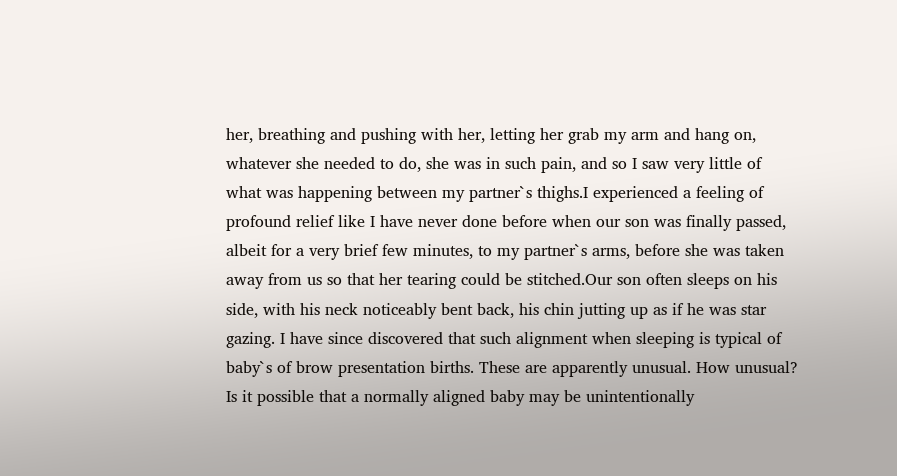her, breathing and pushing with her, letting her grab my arm and hang on, whatever she needed to do, she was in such pain, and so I saw very little of what was happening between my partner`s thighs.I experienced a feeling of profound relief like I have never done before when our son was finally passed, albeit for a very brief few minutes, to my partner`s arms, before she was taken away from us so that her tearing could be stitched.Our son often sleeps on his side, with his neck noticeably bent back, his chin jutting up as if he was star gazing. I have since discovered that such alignment when sleeping is typical of baby`s of brow presentation births. These are apparently unusual. How unusual? Is it possible that a normally aligned baby may be unintentionally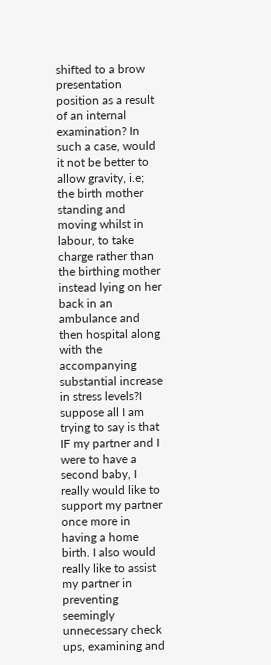shifted to a brow presentation position as a result of an internal examination? In such a case, would it not be better to allow gravity, i.e; the birth mother standing and moving whilst in labour, to take charge rather than the birthing mother instead lying on her back in an ambulance and then hospital along with the accompanying substantial increase in stress levels?I suppose all I am trying to say is that IF my partner and I were to have a second baby, I really would like to support my partner once more in having a home birth. I also would really like to assist my partner in preventing seemingly unnecessary check ups, examining and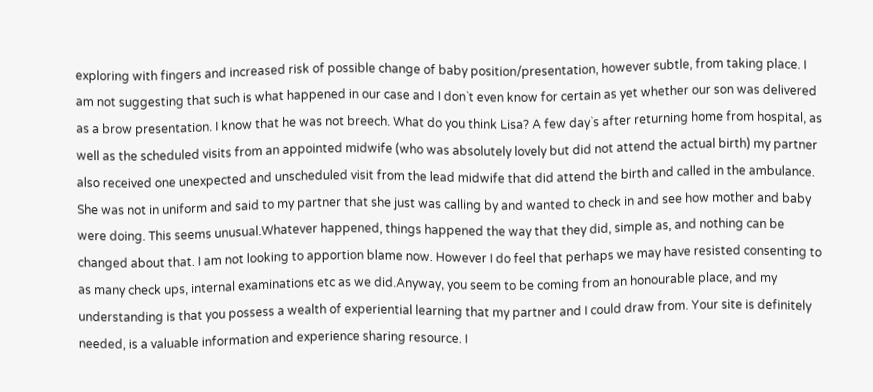exploring with fingers and increased risk of possible change of baby position/presentation, however subtle, from taking place. I am not suggesting that such is what happened in our case and I don`t even know for certain as yet whether our son was delivered as a brow presentation. I know that he was not breech. What do you think Lisa? A few day`s after returning home from hospital, as well as the scheduled visits from an appointed midwife (who was absolutely lovely but did not attend the actual birth) my partner also received one unexpected and unscheduled visit from the lead midwife that did attend the birth and called in the ambulance. She was not in uniform and said to my partner that she just was calling by and wanted to check in and see how mother and baby were doing. This seems unusual.Whatever happened, things happened the way that they did, simple as, and nothing can be changed about that. I am not looking to apportion blame now. However I do feel that perhaps we may have resisted consenting to as many check ups, internal examinations etc as we did.Anyway, you seem to be coming from an honourable place, and my understanding is that you possess a wealth of experiential learning that my partner and I could draw from. Your site is definitely needed, is a valuable information and experience sharing resource. I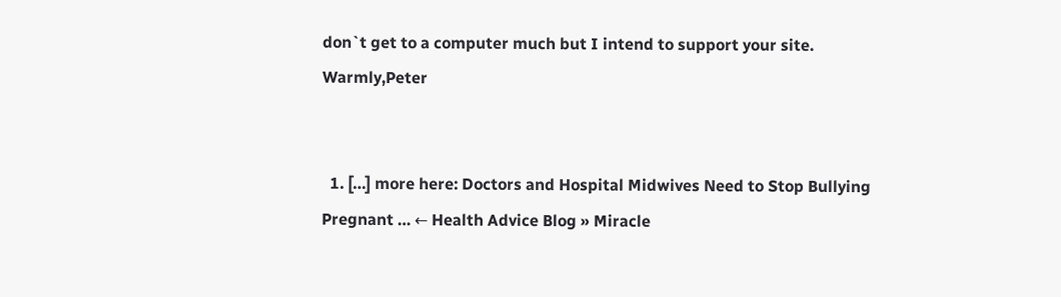don`t get to a computer much but I intend to support your site. Warmly,Peter


  1. […] more here: Doctors and Hospital Midwives Need to Stop Bullying Pregnant … ← Health Advice Blog » Miracle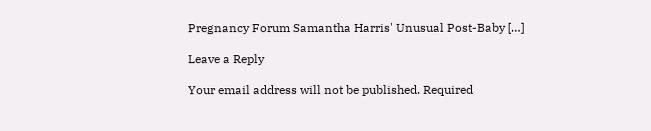Pregnancy Forum Samantha Harris' Unusual Post-Baby […]

Leave a Reply

Your email address will not be published. Required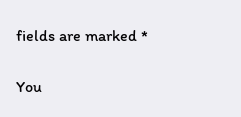fields are marked *

You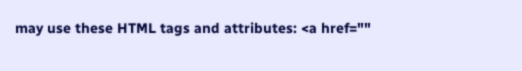may use these HTML tags and attributes: <a href=""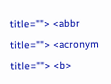title=""> <abbr title=""> <acronym title=""> <b>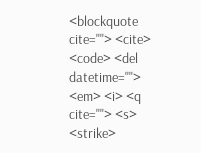<blockquote cite=""> <cite> <code> <del datetime=""> <em> <i> <q cite=""> <s> <strike>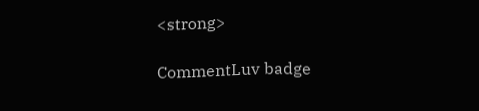<strong>

CommentLuv badge